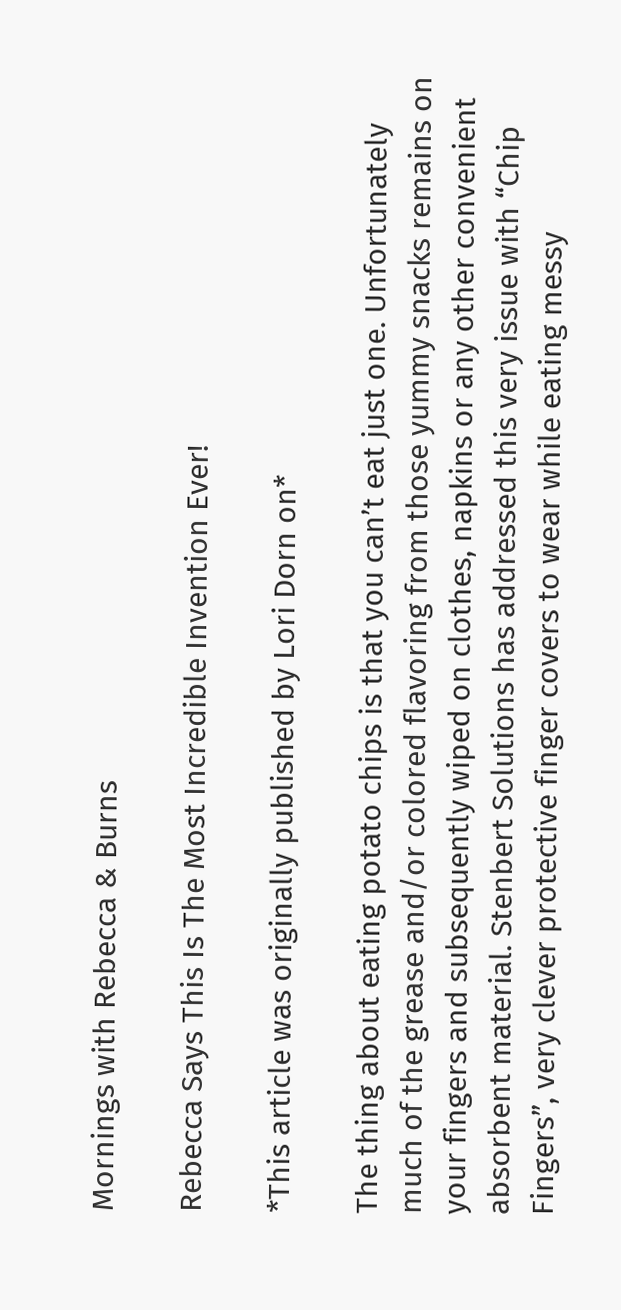Mornings with Rebecca & Burns

Rebecca Says This Is The Most Incredible Invention Ever!

*This article was originally published by Lori Dorn on*

The thing about eating potato chips is that you can’t eat just one. Unfortunately much of the grease and/or colored flavoring from those yummy snacks remains on your fingers and subsequently wiped on clothes, napkins or any other convenient absorbent material. Stenbert Solutions has addressed this very issue with “Chip Fingers”, very clever protective finger covers to wear while eating messy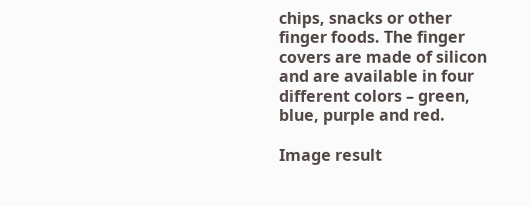chips, snacks or other finger foods. The finger covers are made of silicon and are available in four different colors – green, blue, purple and red.

Image result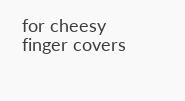for cheesy finger covers